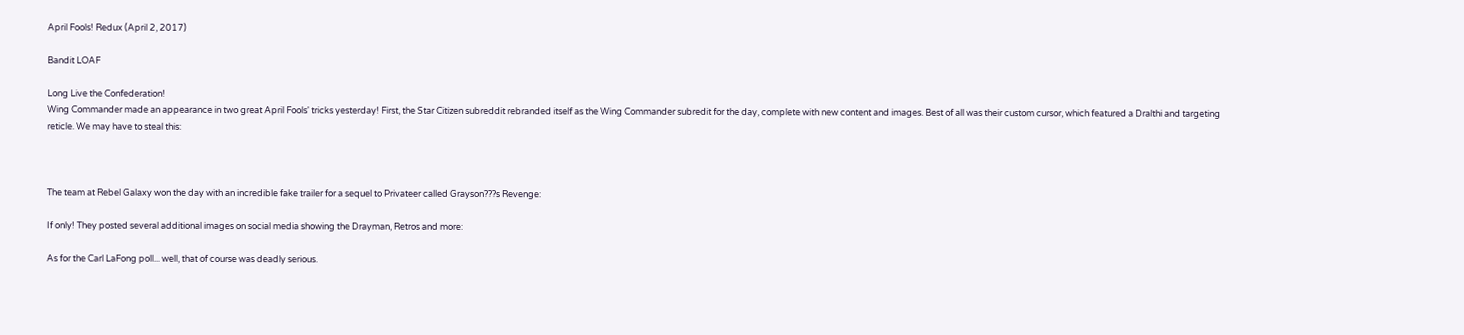April Fools! Redux (April 2, 2017)

Bandit LOAF

Long Live the Confederation!
Wing Commander made an appearance in two great April Fools' tricks yesterday! First, the Star Citizen subreddit rebranded itself as the Wing Commander subredit for the day, complete with new content and images. Best of all was their custom cursor, which featured a Dralthi and targeting reticle. We may have to steal this:



The team at Rebel Galaxy won the day with an incredible fake trailer for a sequel to Privateer called Grayson???s Revenge:

If only! They posted several additional images on social media showing the Drayman, Retros and more:

As for the Carl LaFong poll... well, that of course was deadly serious.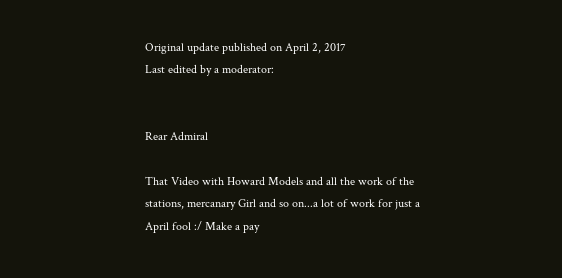Original update published on April 2, 2017
Last edited by a moderator:


Rear Admiral

That Video with Howard Models and all the work of the stations, mercanary Girl and so on...a lot of work for just a April fool :/ Make a pay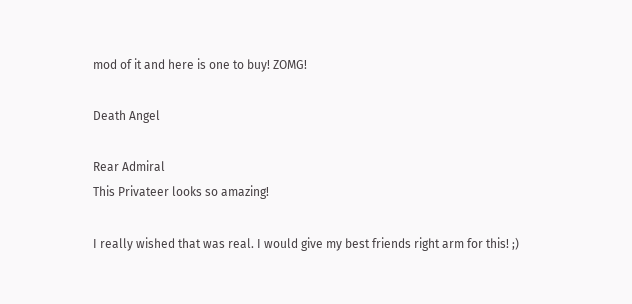mod of it and here is one to buy! ZOMG!

Death Angel

Rear Admiral
This Privateer looks so amazing!

I really wished that was real. I would give my best friends right arm for this! ;)